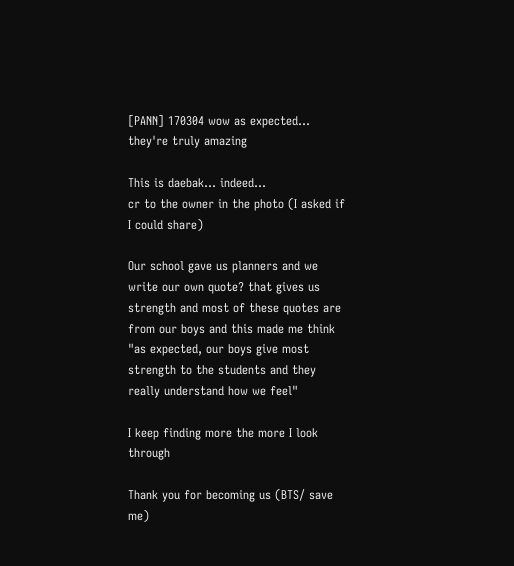[PANN] 170304 wow as expected... they're truly amazing

This is daebak... indeed...
cr to the owner in the photo (I asked if I could share)

Our school gave us planners and we write our own quote? that gives us strength and most of these quotes are from our boys and this made me think "as expected, our boys give most strength to the students and they really understand how we feel"

I keep finding more the more I look through

Thank you for becoming us (BTS/ save me)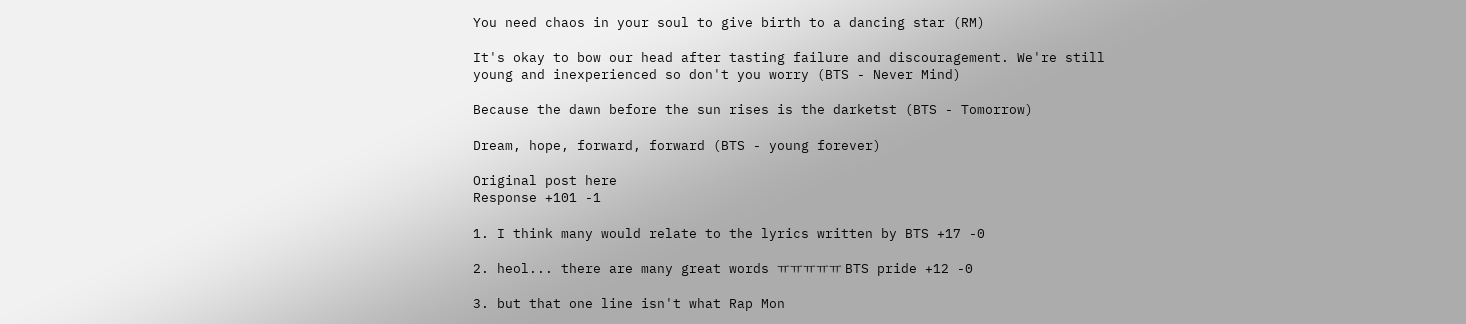You need chaos in your soul to give birth to a dancing star (RM)

It's okay to bow our head after tasting failure and discouragement. We're still young and inexperienced so don't you worry (BTS - Never Mind)

Because the dawn before the sun rises is the darketst (BTS - Tomorrow)

Dream, hope, forward, forward (BTS - young forever)

Original post here
Response +101 -1

1. I think many would relate to the lyrics written by BTS +17 -0

2. heol... there are many great words ㅠㅠㅠㅠㅠ BTS pride +12 -0

3. but that one line isn't what Rap Mon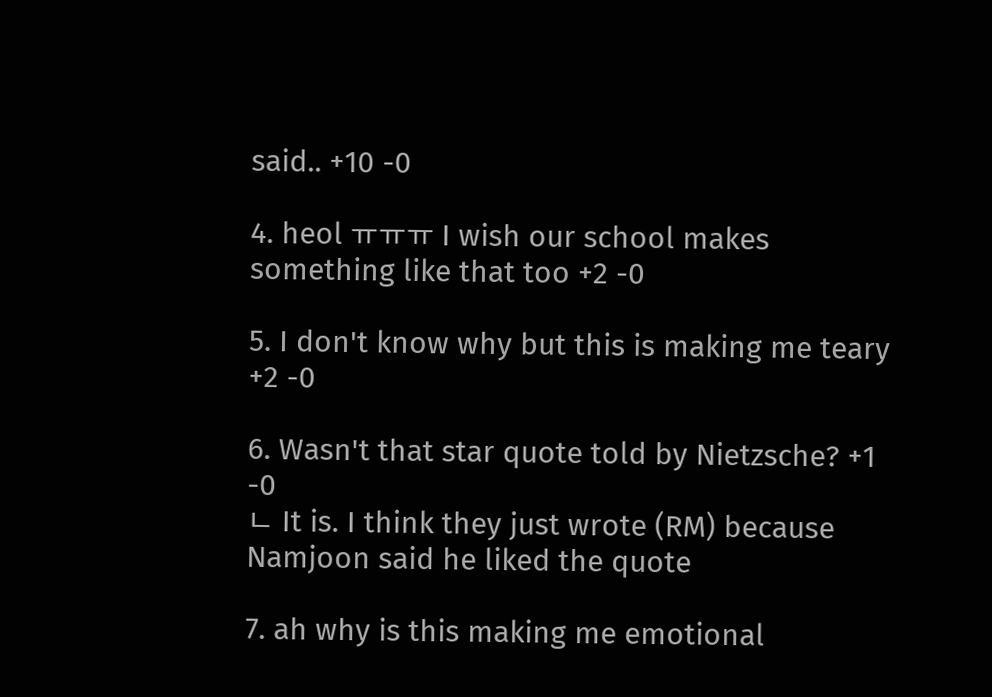said.. +10 -0

4. heol ㅠㅠㅠ I wish our school makes something like that too +2 -0

5. I don't know why but this is making me teary +2 -0

6. Wasn't that star quote told by Nietzsche? +1 -0
ㄴ It is. I think they just wrote (RM) because Namjoon said he liked the quote

7. ah why is this making me emotional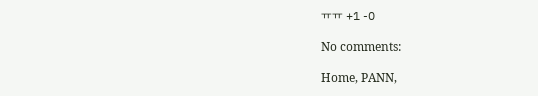ㅠㅠ +1 -0

No comments:

Home, PANN,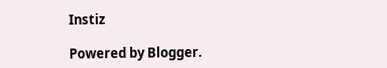Instiz

Powered by Blogger.